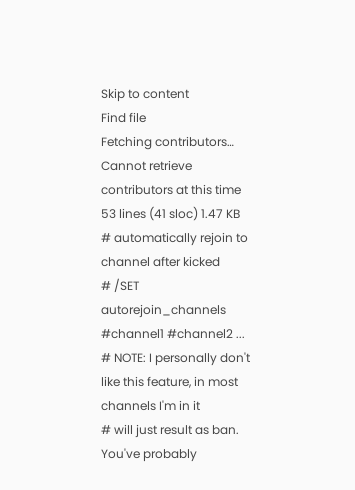Skip to content
Find file
Fetching contributors…
Cannot retrieve contributors at this time
53 lines (41 sloc) 1.47 KB
# automatically rejoin to channel after kicked
# /SET autorejoin_channels #channel1 #channel2 ...
# NOTE: I personally don't like this feature, in most channels I'm in it
# will just result as ban. You've probably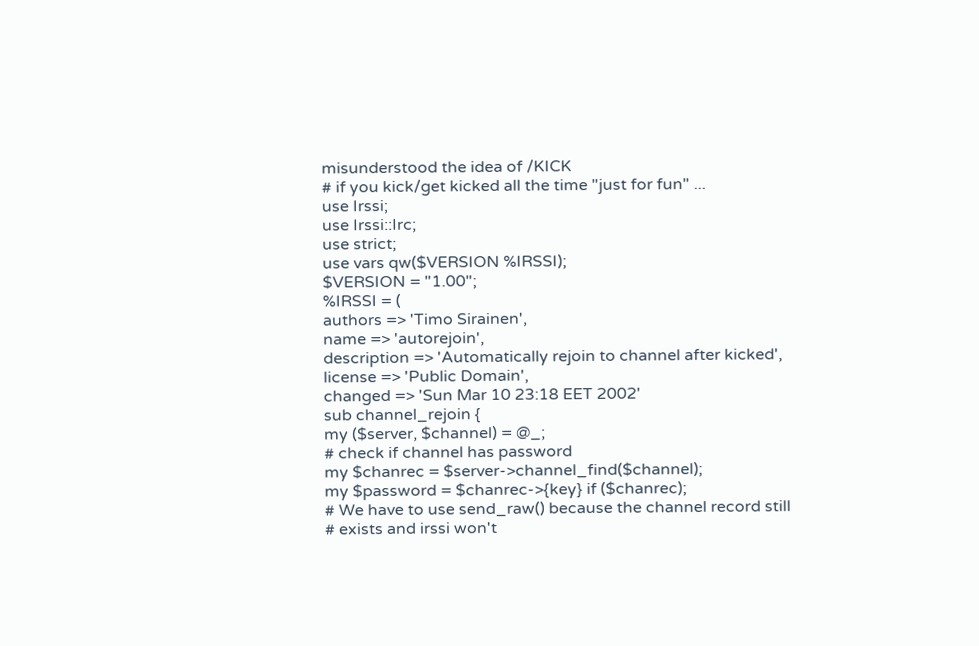misunderstood the idea of /KICK
# if you kick/get kicked all the time "just for fun" ...
use Irssi;
use Irssi::Irc;
use strict;
use vars qw($VERSION %IRSSI);
$VERSION = "1.00";
%IRSSI = (
authors => 'Timo Sirainen',
name => 'autorejoin',
description => 'Automatically rejoin to channel after kicked',
license => 'Public Domain',
changed => 'Sun Mar 10 23:18 EET 2002'
sub channel_rejoin {
my ($server, $channel) = @_;
# check if channel has password
my $chanrec = $server->channel_find($channel);
my $password = $chanrec->{key} if ($chanrec);
# We have to use send_raw() because the channel record still
# exists and irssi won't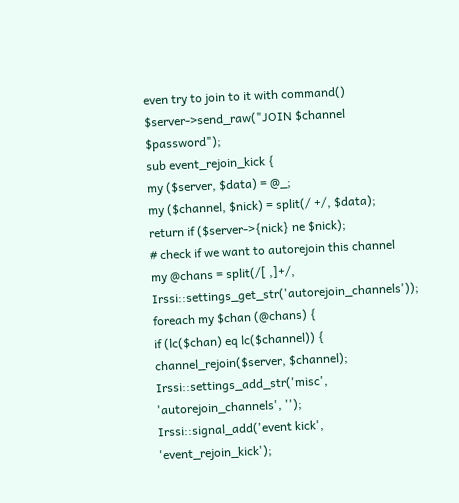even try to join to it with command()
$server->send_raw("JOIN $channel $password");
sub event_rejoin_kick {
my ($server, $data) = @_;
my ($channel, $nick) = split(/ +/, $data);
return if ($server->{nick} ne $nick);
# check if we want to autorejoin this channel
my @chans = split(/[ ,]+/, Irssi::settings_get_str('autorejoin_channels'));
foreach my $chan (@chans) {
if (lc($chan) eq lc($channel)) {
channel_rejoin($server, $channel);
Irssi::settings_add_str('misc', 'autorejoin_channels', '');
Irssi::signal_add('event kick', 'event_rejoin_kick');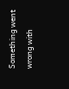Something went wrong with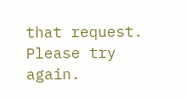that request. Please try again.